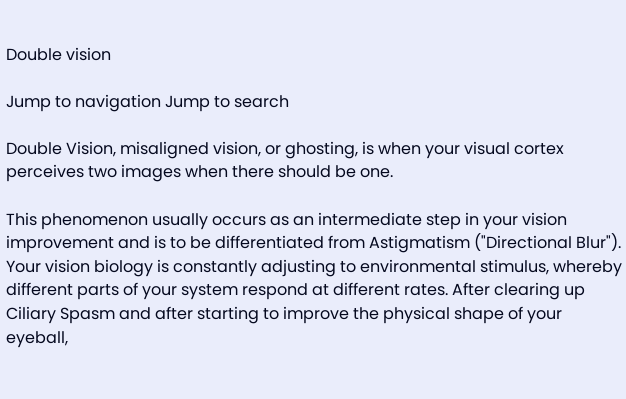Double vision

Jump to navigation Jump to search

Double Vision, misaligned vision, or ghosting, is when your visual cortex perceives two images when there should be one.

This phenomenon usually occurs as an intermediate step in your vision improvement and is to be differentiated from Astigmatism ("Directional Blur"). Your vision biology is constantly adjusting to environmental stimulus, whereby different parts of your system respond at different rates. After clearing up Ciliary Spasm and after starting to improve the physical shape of your eyeball,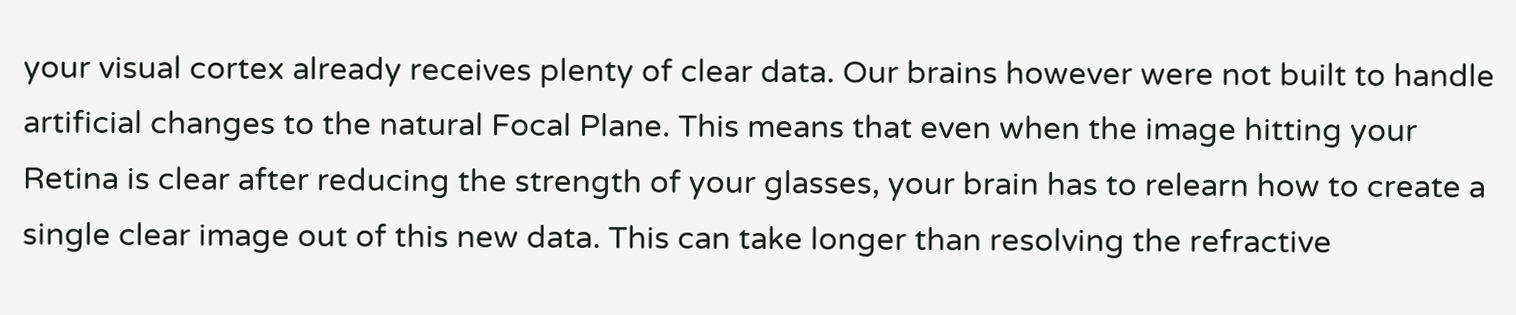your visual cortex already receives plenty of clear data. Our brains however were not built to handle artificial changes to the natural Focal Plane. This means that even when the image hitting your Retina is clear after reducing the strength of your glasses, your brain has to relearn how to create a single clear image out of this new data. This can take longer than resolving the refractive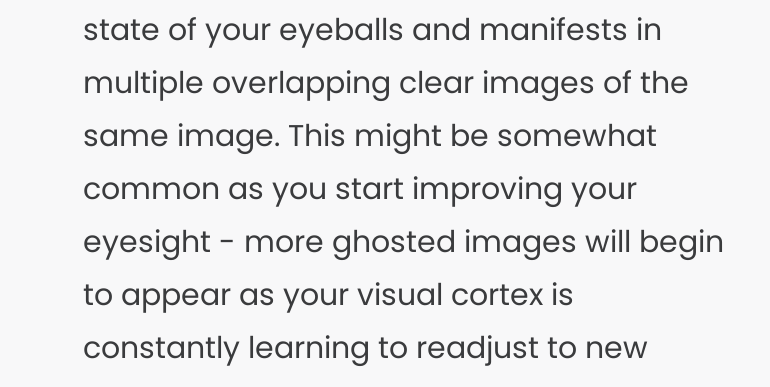state of your eyeballs and manifests in multiple overlapping clear images of the same image. This might be somewhat common as you start improving your eyesight - more ghosted images will begin to appear as your visual cortex is constantly learning to readjust to new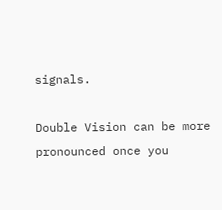signals.

Double Vision can be more pronounced once you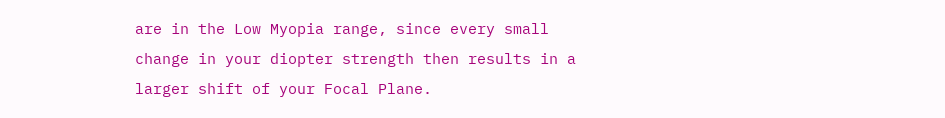are in the Low Myopia range, since every small change in your diopter strength then results in a larger shift of your Focal Plane.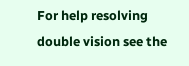For help resolving double vision see the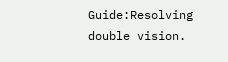Guide:Resolving double vision.